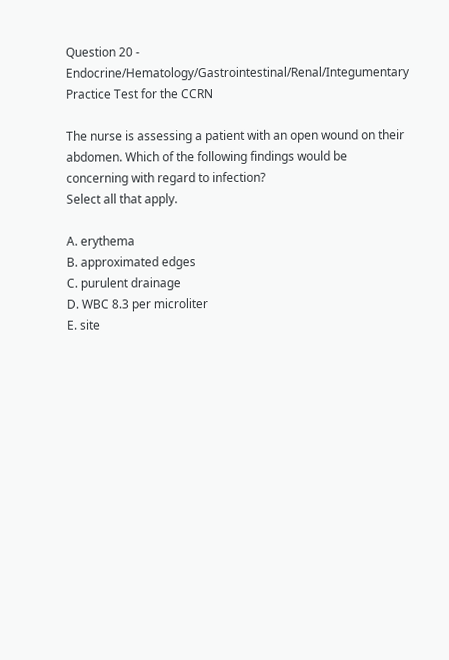Question 20 - Endocrine/Hematology/Gastrointestinal/Renal/Integumentary Practice Test for the CCRN

The nurse is assessing a patient with an open wound on their abdomen. Which of the following findings would be concerning with regard to infection?
Select all that apply.

A. erythema
B. approximated edges
C. purulent drainage
D. WBC 8.3 per microliter
E. site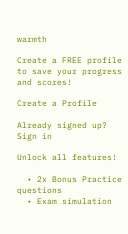warmth

Create a FREE profile to save your progress and scores!

Create a Profile

Already signed up? Sign in

Unlock all features!

  • 2x Bonus Practice questions
  • Exam simulation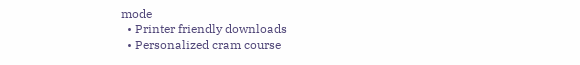mode
  • Printer friendly downloads
  • Personalized cram course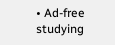• Ad-free studying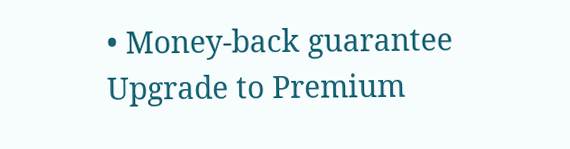• Money-back guarantee
Upgrade to Premium